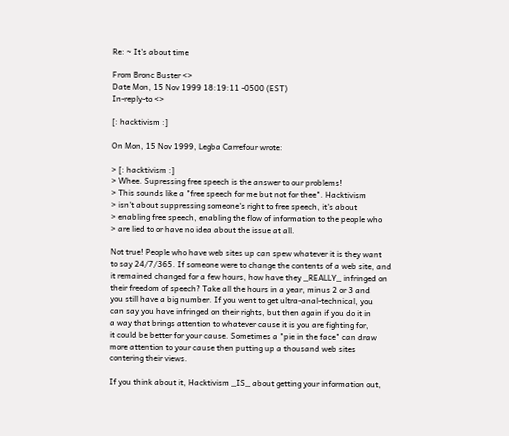Re: ~ It's about time

From Bronc Buster <>
Date Mon, 15 Nov 1999 18:19:11 -0500 (EST)
In-reply-to <>

[: hacktivism :]

On Mon, 15 Nov 1999, Legba Carrefour wrote:

> [: hacktivism :]
> Whee. Supressing free speech is the answer to our problems!
> This sounds like a "free speech for me but not for thee". Hacktivism
> isn't about suppressing someone's right to free speech, it's about
> enabling free speech, enabling the flow of information to the people who
> are lied to or have no idea about the issue at all.

Not true! People who have web sites up can spew whatever it is they want
to say 24/7/365. If someone were to change the contents of a web site, and
it remained changed for a few hours, how have they _REALLY_ infringed on
their freedom of speech? Take all the hours in a year, minus 2 or 3 and
you still have a big number. If you went to get ultra-anal-technical, you
can say you have infringed on their rights, but then again if you do it in
a way that brings attention to whatever cause it is you are fighting for,
it could be better for your cause. Sometimes a "pie in the face" can draw
more attention to your cause then putting up a thousand web sites
contering their views.

If you think about it, Hacktivism _IS_ about getting your information out,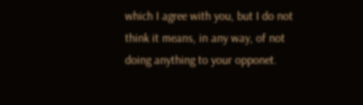which I agree with you, but I do not think it means, in any way, of not
doing anything to your opponet.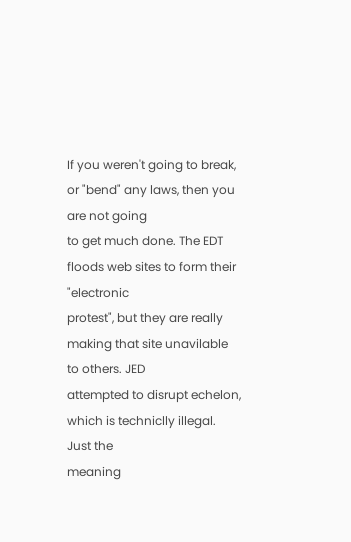If you weren't going to break, or "bend" any laws, then you are not going
to get much done. The EDT floods web sites to form their "electronic
protest", but they are really making that site unavilable to others. JED
attempted to disrupt echelon, which is techniclly illegal. Just the
meaning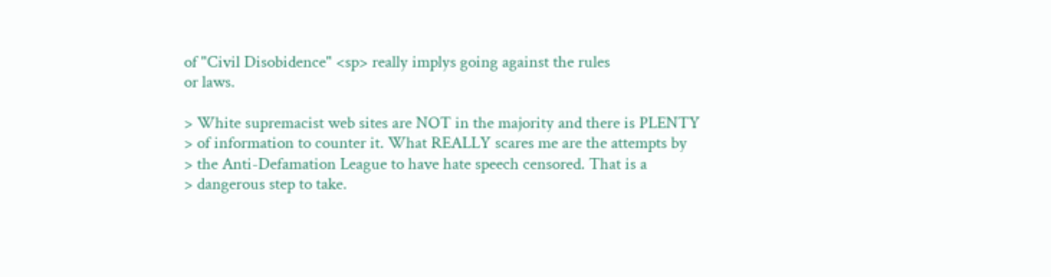of "Civil Disobidence" <sp> really implys going against the rules
or laws.

> White supremacist web sites are NOT in the majority and there is PLENTY
> of information to counter it. What REALLY scares me are the attempts by
> the Anti-Defamation League to have hate speech censored. That is a
> dangerous step to take.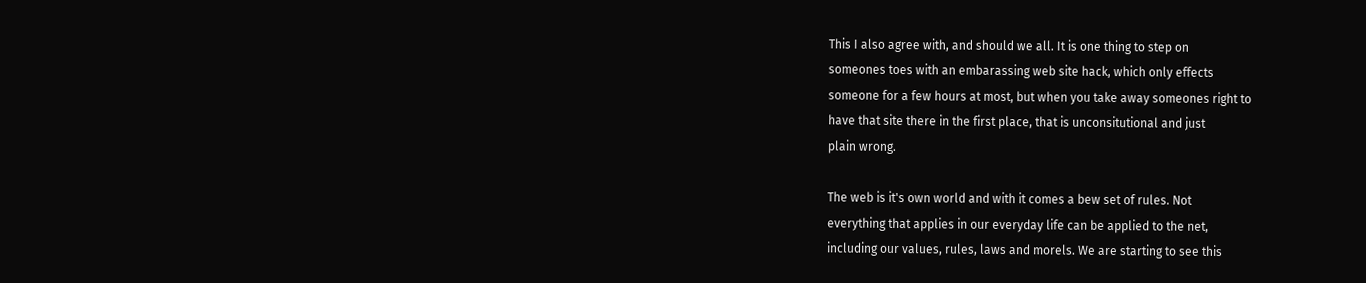This I also agree with, and should we all. It is one thing to step on
someones toes with an embarassing web site hack, which only effects
someone for a few hours at most, but when you take away someones right to
have that site there in the first place, that is unconsitutional and just
plain wrong.

The web is it's own world and with it comes a bew set of rules. Not
everything that applies in our everyday life can be applied to the net,
including our values, rules, laws and morels. We are starting to see this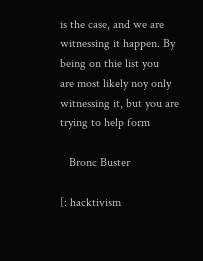is the case, and we are witnessing it happen. By being on thie list you
are most likely noy only witnessing it, but you are trying to help form

   Bronc Buster

[: hacktivism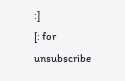:]
[: for unsubscribe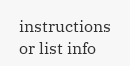instructions or list info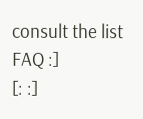consult the list FAQ :]
[: :]